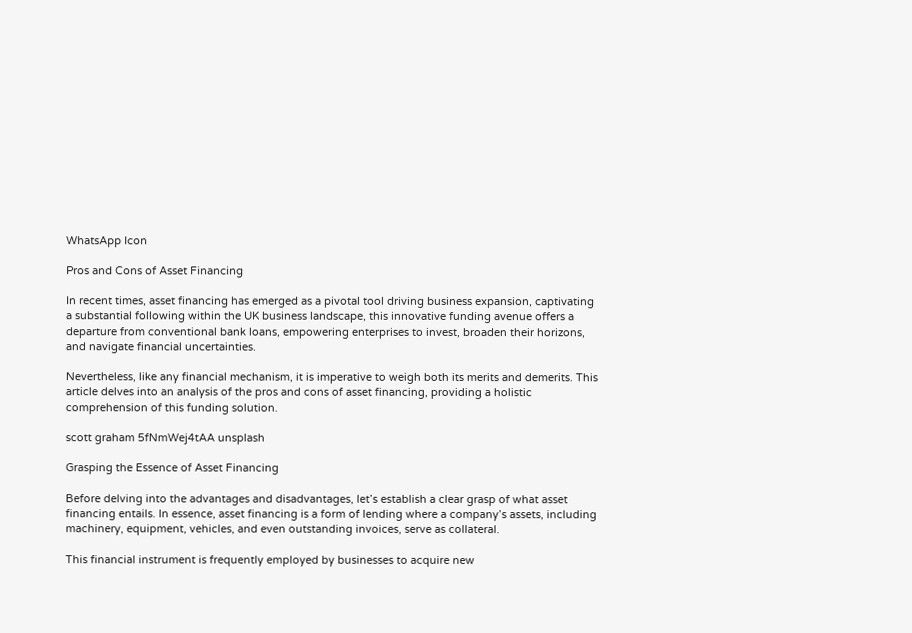WhatsApp Icon

Pros and Cons of Asset Financing

In recent times, asset financing has emerged as a pivotal tool driving business expansion, captivating a substantial following within the UK business landscape, this innovative funding avenue offers a departure from conventional bank loans, empowering enterprises to invest, broaden their horizons, and navigate financial uncertainties.

Nevertheless, like any financial mechanism, it is imperative to weigh both its merits and demerits. This article delves into an analysis of the pros and cons of asset financing, providing a holistic comprehension of this funding solution.

scott graham 5fNmWej4tAA unsplash

Grasping the Essence of Asset Financing

Before delving into the advantages and disadvantages, let’s establish a clear grasp of what asset financing entails. In essence, asset financing is a form of lending where a company’s assets, including machinery, equipment, vehicles, and even outstanding invoices, serve as collateral.

This financial instrument is frequently employed by businesses to acquire new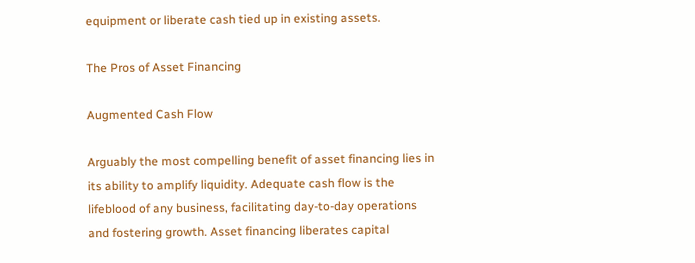equipment or liberate cash tied up in existing assets.

The Pros of Asset Financing

Augmented Cash Flow

Arguably the most compelling benefit of asset financing lies in its ability to amplify liquidity. Adequate cash flow is the lifeblood of any business, facilitating day-to-day operations and fostering growth. Asset financing liberates capital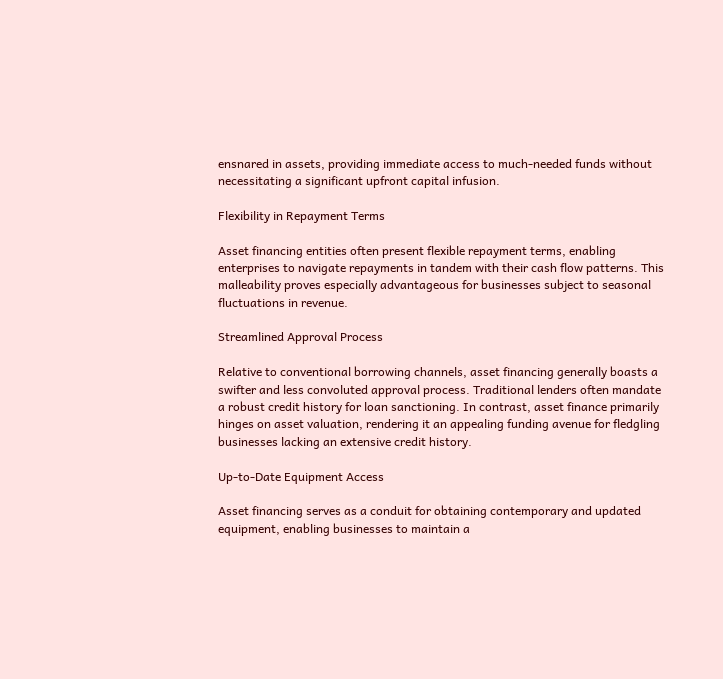ensnared in assets, providing immediate access to much-needed funds without necessitating a significant upfront capital infusion.

Flexibility in Repayment Terms

Asset financing entities often present flexible repayment terms, enabling enterprises to navigate repayments in tandem with their cash flow patterns. This malleability proves especially advantageous for businesses subject to seasonal fluctuations in revenue.

Streamlined Approval Process

Relative to conventional borrowing channels, asset financing generally boasts a swifter and less convoluted approval process. Traditional lenders often mandate a robust credit history for loan sanctioning. In contrast, asset finance primarily hinges on asset valuation, rendering it an appealing funding avenue for fledgling businesses lacking an extensive credit history.

Up-to-Date Equipment Access

Asset financing serves as a conduit for obtaining contemporary and updated equipment, enabling businesses to maintain a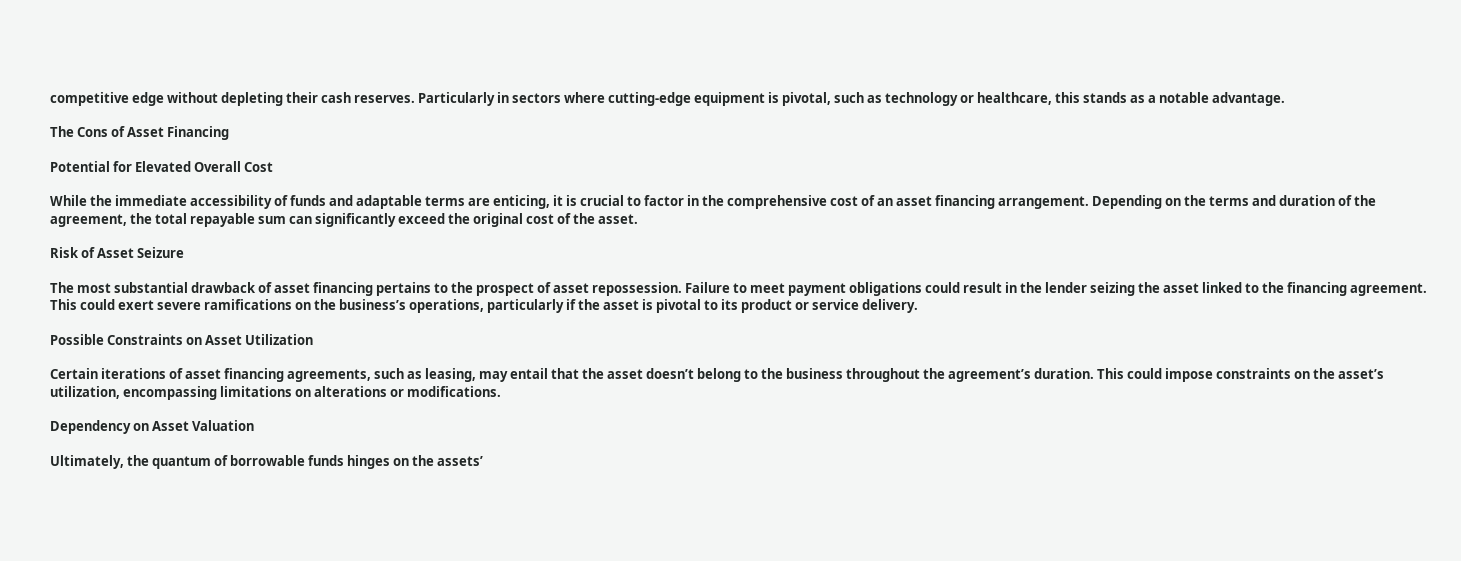competitive edge without depleting their cash reserves. Particularly in sectors where cutting-edge equipment is pivotal, such as technology or healthcare, this stands as a notable advantage.

The Cons of Asset Financing

Potential for Elevated Overall Cost

While the immediate accessibility of funds and adaptable terms are enticing, it is crucial to factor in the comprehensive cost of an asset financing arrangement. Depending on the terms and duration of the agreement, the total repayable sum can significantly exceed the original cost of the asset.

Risk of Asset Seizure

The most substantial drawback of asset financing pertains to the prospect of asset repossession. Failure to meet payment obligations could result in the lender seizing the asset linked to the financing agreement. This could exert severe ramifications on the business’s operations, particularly if the asset is pivotal to its product or service delivery.

Possible Constraints on Asset Utilization

Certain iterations of asset financing agreements, such as leasing, may entail that the asset doesn’t belong to the business throughout the agreement’s duration. This could impose constraints on the asset’s utilization, encompassing limitations on alterations or modifications.

Dependency on Asset Valuation

Ultimately, the quantum of borrowable funds hinges on the assets’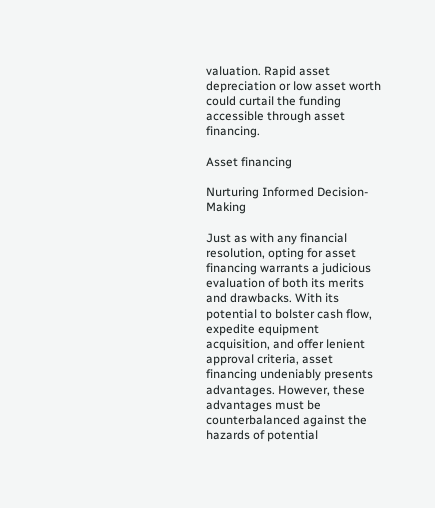valuation. Rapid asset depreciation or low asset worth could curtail the funding accessible through asset financing.

Asset financing

Nurturing Informed Decision-Making

Just as with any financial resolution, opting for asset financing warrants a judicious evaluation of both its merits and drawbacks. With its potential to bolster cash flow, expedite equipment acquisition, and offer lenient approval criteria, asset financing undeniably presents advantages. However, these advantages must be counterbalanced against the hazards of potential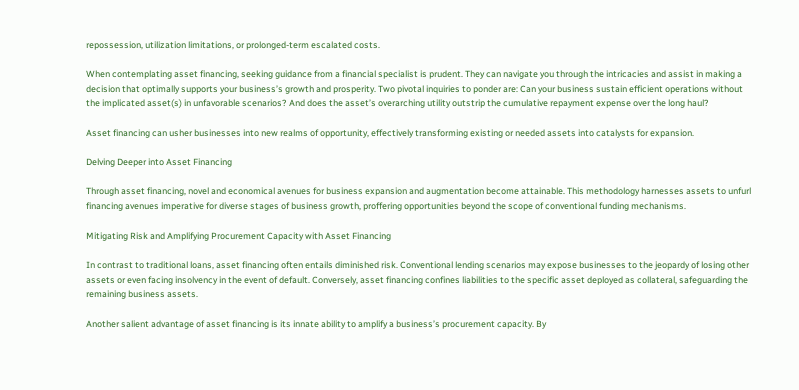repossession, utilization limitations, or prolonged-term escalated costs.

When contemplating asset financing, seeking guidance from a financial specialist is prudent. They can navigate you through the intricacies and assist in making a decision that optimally supports your business’s growth and prosperity. Two pivotal inquiries to ponder are: Can your business sustain efficient operations without the implicated asset(s) in unfavorable scenarios? And does the asset’s overarching utility outstrip the cumulative repayment expense over the long haul?

Asset financing can usher businesses into new realms of opportunity, effectively transforming existing or needed assets into catalysts for expansion.

Delving Deeper into Asset Financing

Through asset financing, novel and economical avenues for business expansion and augmentation become attainable. This methodology harnesses assets to unfurl financing avenues imperative for diverse stages of business growth, proffering opportunities beyond the scope of conventional funding mechanisms.

Mitigating Risk and Amplifying Procurement Capacity with Asset Financing

In contrast to traditional loans, asset financing often entails diminished risk. Conventional lending scenarios may expose businesses to the jeopardy of losing other assets or even facing insolvency in the event of default. Conversely, asset financing confines liabilities to the specific asset deployed as collateral, safeguarding the remaining business assets.

Another salient advantage of asset financing is its innate ability to amplify a business’s procurement capacity. By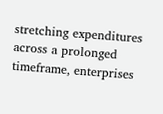stretching expenditures across a prolonged timeframe, enterprises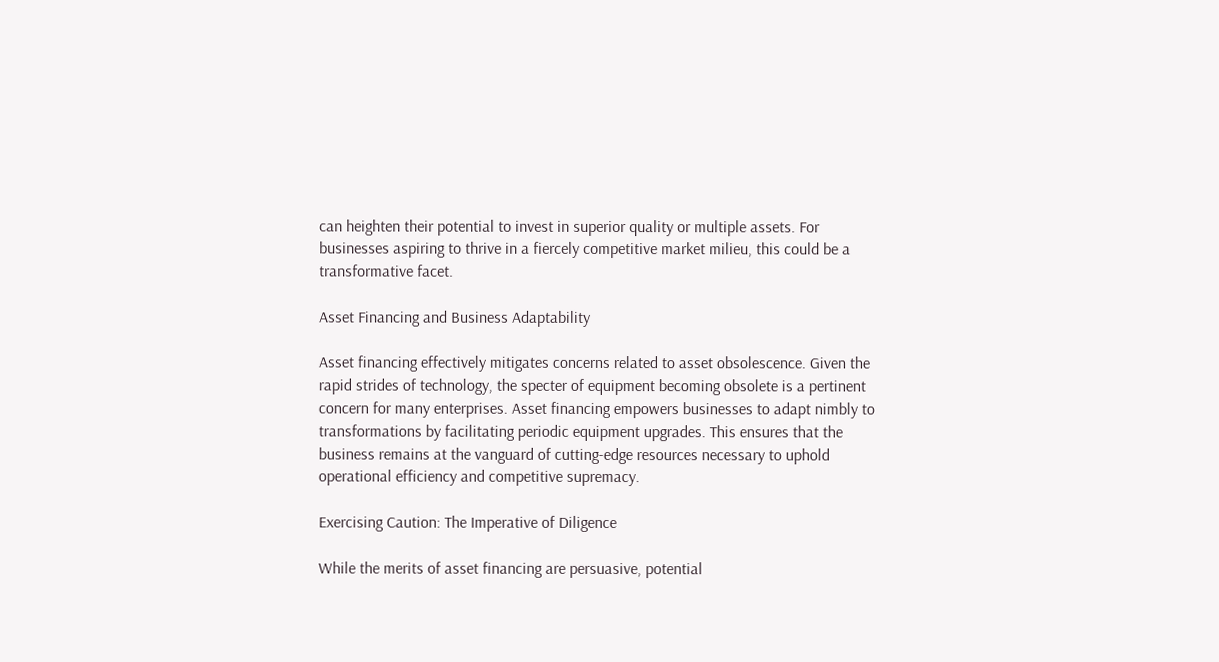can heighten their potential to invest in superior quality or multiple assets. For businesses aspiring to thrive in a fiercely competitive market milieu, this could be a transformative facet.

Asset Financing and Business Adaptability

Asset financing effectively mitigates concerns related to asset obsolescence. Given the rapid strides of technology, the specter of equipment becoming obsolete is a pertinent concern for many enterprises. Asset financing empowers businesses to adapt nimbly to transformations by facilitating periodic equipment upgrades. This ensures that the business remains at the vanguard of cutting-edge resources necessary to uphold operational efficiency and competitive supremacy.

Exercising Caution: The Imperative of Diligence

While the merits of asset financing are persuasive, potential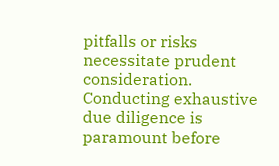pitfalls or risks necessitate prudent consideration. Conducting exhaustive due diligence is paramount before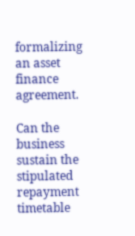formalizing an asset finance agreement.

Can the business sustain the stipulated repayment timetable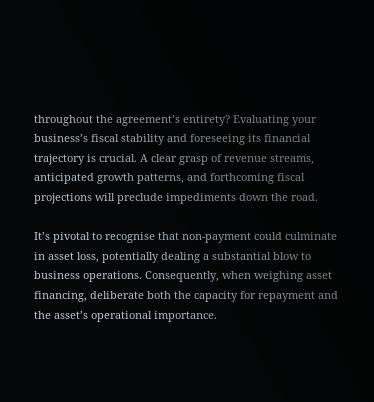throughout the agreement’s entirety? Evaluating your business’s fiscal stability and foreseeing its financial trajectory is crucial. A clear grasp of revenue streams, anticipated growth patterns, and forthcoming fiscal projections will preclude impediments down the road.

It’s pivotal to recognise that non-payment could culminate in asset loss, potentially dealing a substantial blow to business operations. Consequently, when weighing asset financing, deliberate both the capacity for repayment and the asset’s operational importance.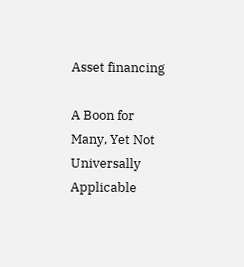Asset financing

A Boon for Many, Yet Not Universally Applicable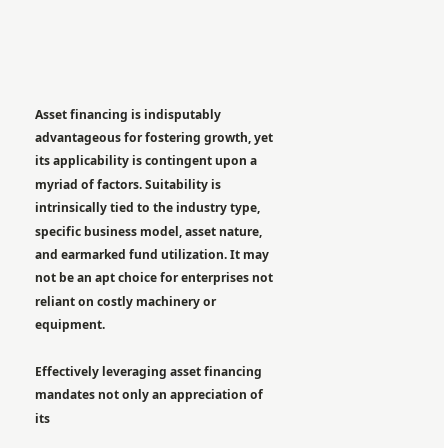Asset financing is indisputably advantageous for fostering growth, yet its applicability is contingent upon a myriad of factors. Suitability is intrinsically tied to the industry type, specific business model, asset nature, and earmarked fund utilization. It may not be an apt choice for enterprises not reliant on costly machinery or equipment.

Effectively leveraging asset financing mandates not only an appreciation of its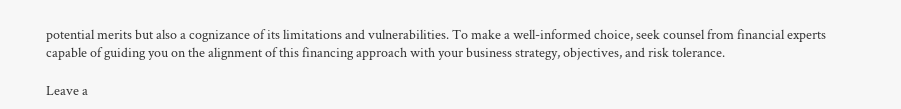potential merits but also a cognizance of its limitations and vulnerabilities. To make a well-informed choice, seek counsel from financial experts capable of guiding you on the alignment of this financing approach with your business strategy, objectives, and risk tolerance.

Leave a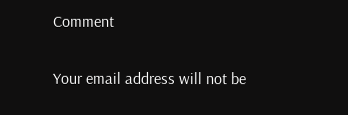Comment

Your email address will not be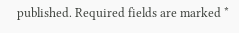published. Required fields are marked *